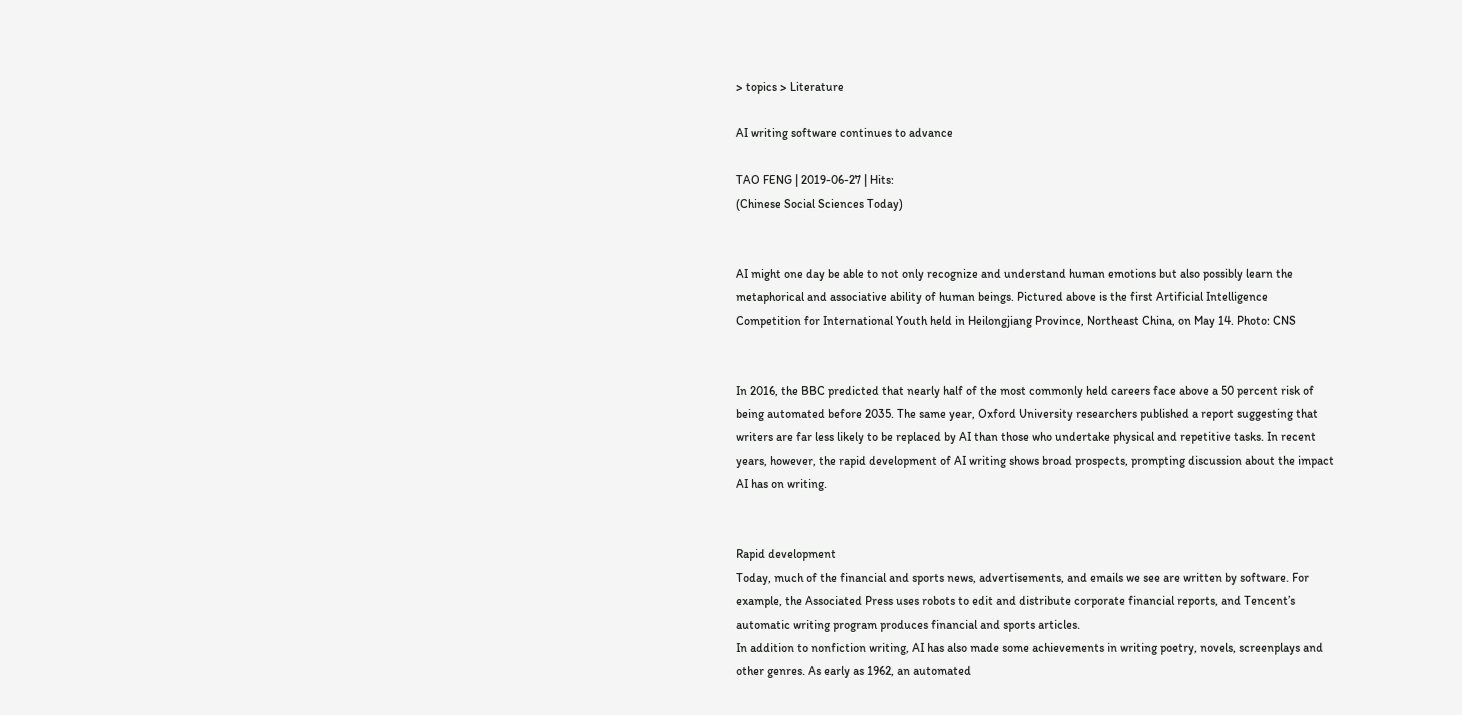> topics > Literature

AI writing software continues to advance

TAO FENG | 2019-06-27 | Hits:
(Chinese Social Sciences Today)


AI might one day be able to not only recognize and understand human emotions but also possibly learn the metaphorical and associative ability of human beings. Pictured above is the first Artificial Intelligence Competition for International Youth held in Heilongjiang Province, Northeast China, on May 14. Photo: CNS


In 2016, the BBC predicted that nearly half of the most commonly held careers face above a 50 percent risk of being automated before 2035. The same year, Oxford University researchers published a report suggesting that writers are far less likely to be replaced by AI than those who undertake physical and repetitive tasks. In recent years, however, the rapid development of AI writing shows broad prospects, prompting discussion about the impact AI has on writing.


Rapid development
Today, much of the financial and sports news, advertisements, and emails we see are written by software. For example, the Associated Press uses robots to edit and distribute corporate financial reports, and Tencent’s automatic writing program produces financial and sports articles.
In addition to nonfiction writing, AI has also made some achievements in writing poetry, novels, screenplays and other genres. As early as 1962, an automated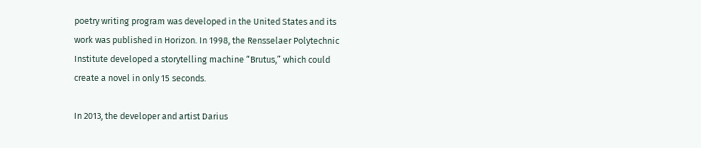poetry writing program was developed in the United States and its work was published in Horizon. In 1998, the Rensselaer Polytechnic Institute developed a storytelling machine “Brutus,” which could create a novel in only 15 seconds.

In 2013, the developer and artist Darius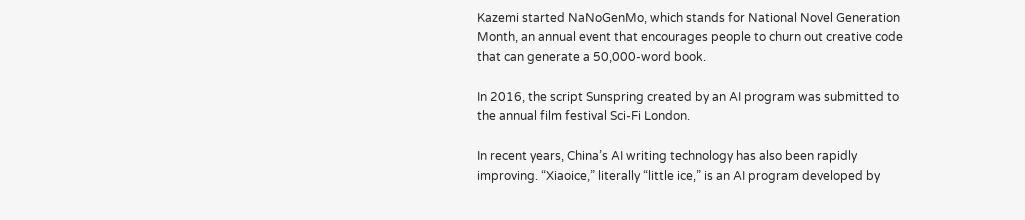Kazemi started NaNoGenMo, which stands for National Novel Generation Month, an annual event that encourages people to churn out creative code that can generate a 50,000-word book.

In 2016, the script Sunspring created by an AI program was submitted to the annual film festival Sci-Fi London.

In recent years, China’s AI writing technology has also been rapidly improving. “Xiaoice,” literally “little ice,” is an AI program developed by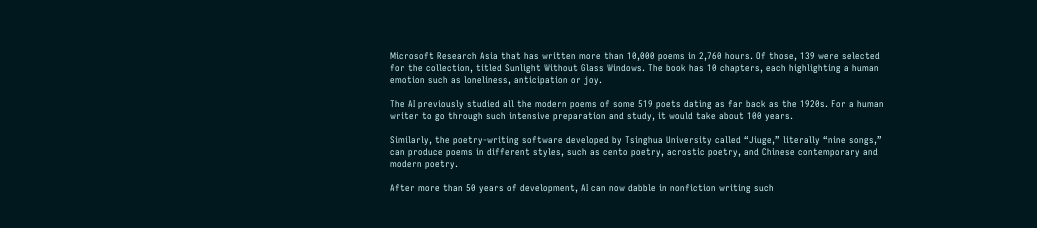Microsoft Research Asia that has written more than 10,000 poems in 2,760 hours. Of those, 139 were selected for the collection, titled Sunlight Without Glass Windows. The book has 10 chapters, each highlighting a human emotion such as loneliness, anticipation or joy.

The AI previously studied all the modern poems of some 519 poets dating as far back as the 1920s. For a human writer to go through such intensive preparation and study, it would take about 100 years.

Similarly, the poetry-writing software developed by Tsinghua University called “Jiuge,” literally “nine songs,” can produce poems in different styles, such as cento poetry, acrostic poetry, and Chinese contemporary and modern poetry.

After more than 50 years of development, AI can now dabble in nonfiction writing such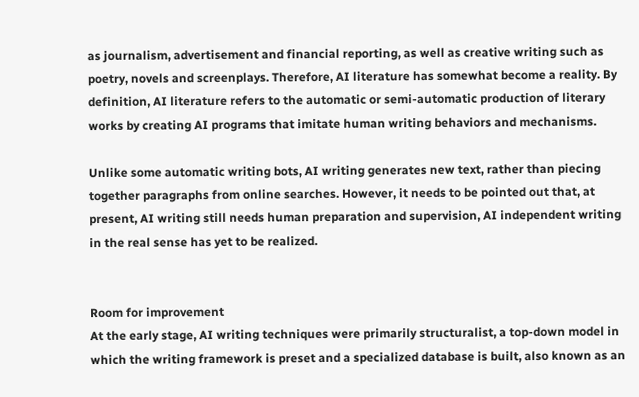as journalism, advertisement and financial reporting, as well as creative writing such as poetry, novels and screenplays. Therefore, AI literature has somewhat become a reality. By definition, AI literature refers to the automatic or semi-automatic production of literary works by creating AI programs that imitate human writing behaviors and mechanisms.

Unlike some automatic writing bots, AI writing generates new text, rather than piecing together paragraphs from online searches. However, it needs to be pointed out that, at present, AI writing still needs human preparation and supervision, AI independent writing in the real sense has yet to be realized.


Room for improvement
At the early stage, AI writing techniques were primarily structuralist, a top-down model in which the writing framework is preset and a specialized database is built, also known as an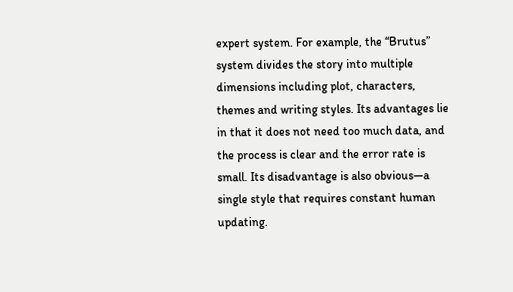expert system. For example, the “Brutus” system divides the story into multiple dimensions including plot, characters, themes and writing styles. Its advantages lie in that it does not need too much data, and the process is clear and the error rate is small. Its disadvantage is also obvious—a single style that requires constant human updating.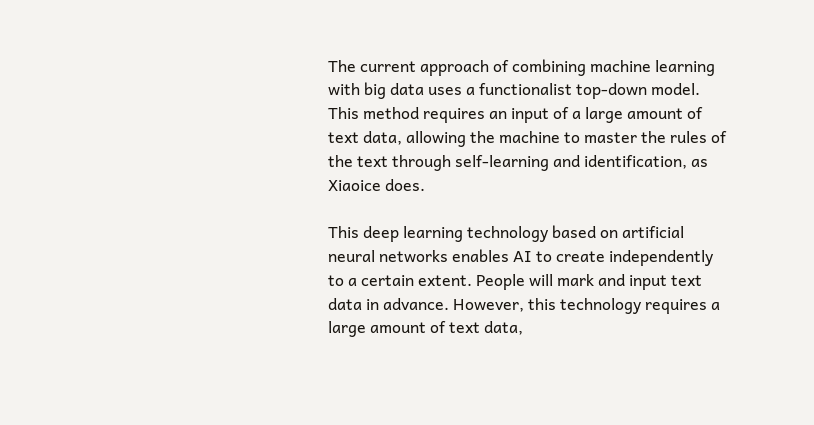The current approach of combining machine learning with big data uses a functionalist top-down model. This method requires an input of a large amount of text data, allowing the machine to master the rules of the text through self-learning and identification, as Xiaoice does.

This deep learning technology based on artificial neural networks enables AI to create independently to a certain extent. People will mark and input text data in advance. However, this technology requires a large amount of text data,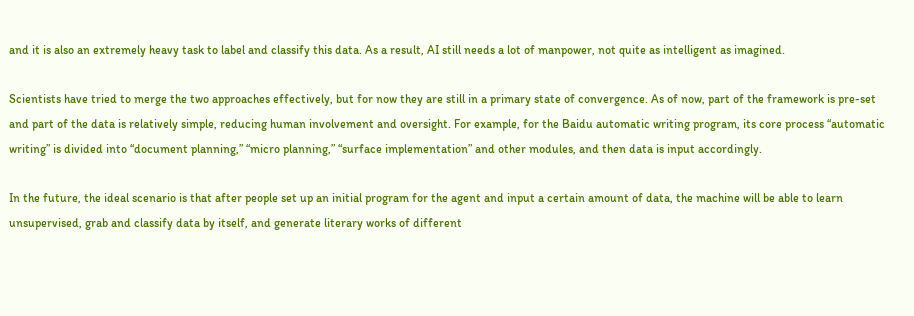and it is also an extremely heavy task to label and classify this data. As a result, AI still needs a lot of manpower, not quite as intelligent as imagined.

Scientists have tried to merge the two approaches effectively, but for now they are still in a primary state of convergence. As of now, part of the framework is pre-set and part of the data is relatively simple, reducing human involvement and oversight. For example, for the Baidu automatic writing program, its core process “automatic writing” is divided into “document planning,” “micro planning,” “surface implementation” and other modules, and then data is input accordingly.

In the future, the ideal scenario is that after people set up an initial program for the agent and input a certain amount of data, the machine will be able to learn unsupervised, grab and classify data by itself, and generate literary works of different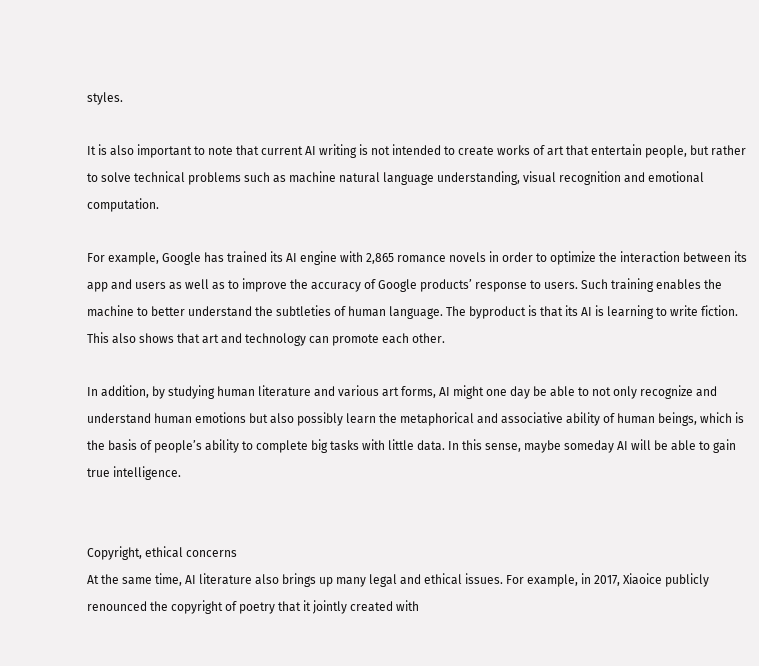styles.

It is also important to note that current AI writing is not intended to create works of art that entertain people, but rather to solve technical problems such as machine natural language understanding, visual recognition and emotional computation.

For example, Google has trained its AI engine with 2,865 romance novels in order to optimize the interaction between its app and users as well as to improve the accuracy of Google products’ response to users. Such training enables the machine to better understand the subtleties of human language. The byproduct is that its AI is learning to write fiction. This also shows that art and technology can promote each other.

In addition, by studying human literature and various art forms, AI might one day be able to not only recognize and understand human emotions but also possibly learn the metaphorical and associative ability of human beings, which is the basis of people’s ability to complete big tasks with little data. In this sense, maybe someday AI will be able to gain true intelligence.


Copyright, ethical concerns
At the same time, AI literature also brings up many legal and ethical issues. For example, in 2017, Xiaoice publicly renounced the copyright of poetry that it jointly created with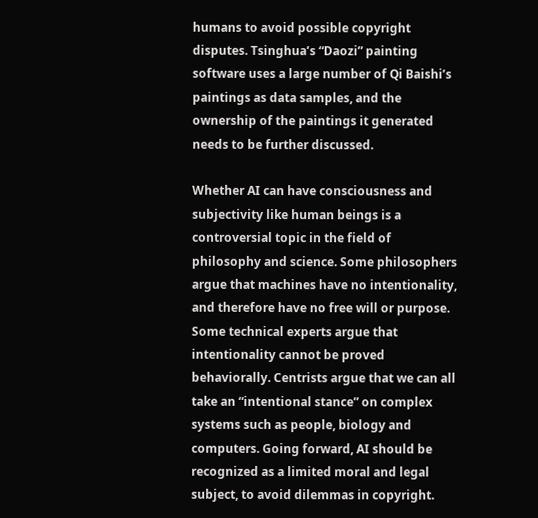humans to avoid possible copyright disputes. Tsinghua’s “Daozi” painting software uses a large number of Qi Baishi’s paintings as data samples, and the ownership of the paintings it generated needs to be further discussed.

Whether AI can have consciousness and subjectivity like human beings is a controversial topic in the field of philosophy and science. Some philosophers argue that machines have no intentionality, and therefore have no free will or purpose. Some technical experts argue that intentionality cannot be proved behaviorally. Centrists argue that we can all take an “intentional stance” on complex systems such as people, biology and computers. Going forward, AI should be recognized as a limited moral and legal subject, to avoid dilemmas in copyright.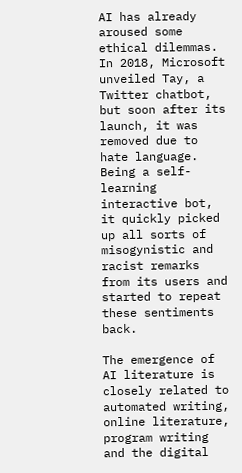AI has already aroused some ethical dilemmas. In 2018, Microsoft unveiled Tay, a Twitter chatbot, but soon after its launch, it was removed due to hate language. Being a self-learning interactive bot, it quickly picked up all sorts of misogynistic and racist remarks from its users and started to repeat these sentiments back.

The emergence of AI literature is closely related to automated writing, online literature, program writing and the digital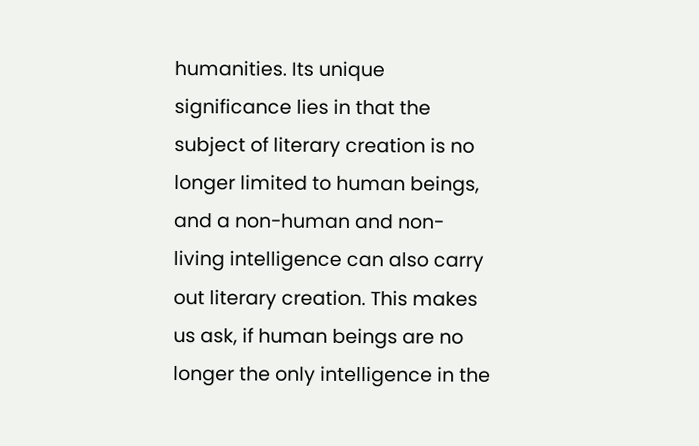humanities. Its unique significance lies in that the subject of literary creation is no longer limited to human beings, and a non-human and non-living intelligence can also carry out literary creation. This makes us ask, if human beings are no longer the only intelligence in the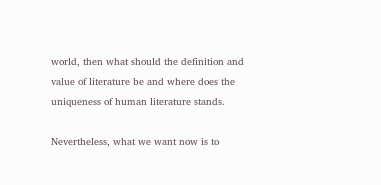world, then what should the definition and value of literature be and where does the uniqueness of human literature stands.

Nevertheless, what we want now is to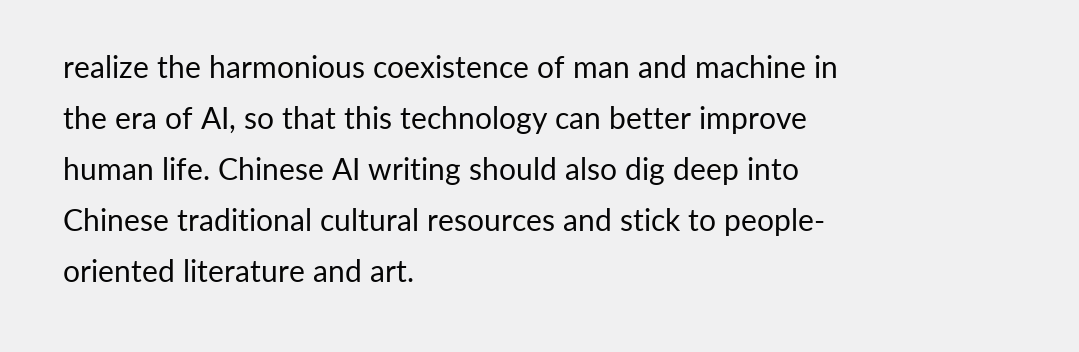realize the harmonious coexistence of man and machine in the era of AI, so that this technology can better improve human life. Chinese AI writing should also dig deep into Chinese traditional cultural resources and stick to people-oriented literature and art.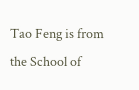Tao Feng is from the School of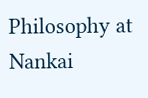Philosophy at Nankai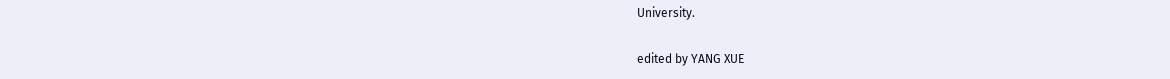University.

edited by YANG XUE